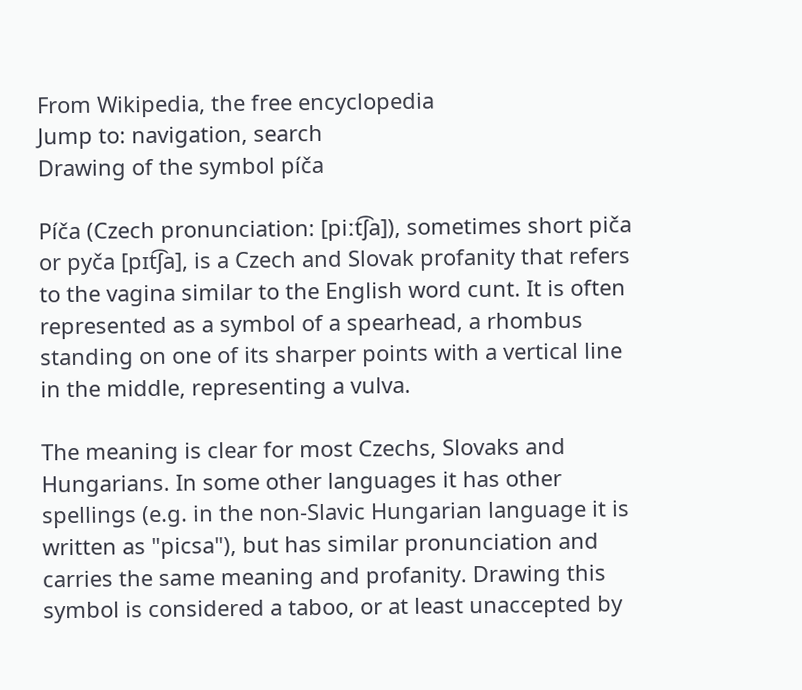From Wikipedia, the free encyclopedia
Jump to: navigation, search
Drawing of the symbol píča

Píča (Czech pronunciation: [piːt͡ʃa]), sometimes short piča or pyča [pɪt͡ʃa], is a Czech and Slovak profanity that refers to the vagina similar to the English word cunt. It is often represented as a symbol of a spearhead, a rhombus standing on one of its sharper points with a vertical line in the middle, representing a vulva.

The meaning is clear for most Czechs, Slovaks and Hungarians. In some other languages it has other spellings (e.g. in the non-Slavic Hungarian language it is written as "picsa"), but has similar pronunciation and carries the same meaning and profanity. Drawing this symbol is considered a taboo, or at least unaccepted by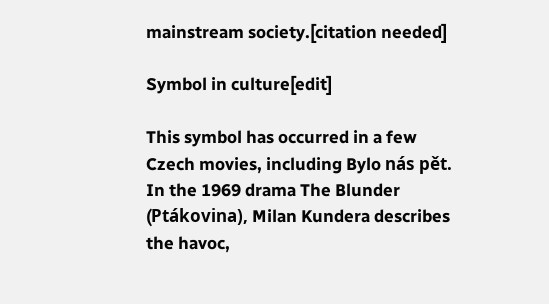mainstream society.[citation needed]

Symbol in culture[edit]

This symbol has occurred in a few Czech movies, including Bylo nás pět. In the 1969 drama The Blunder (Ptákovina), Milan Kundera describes the havoc,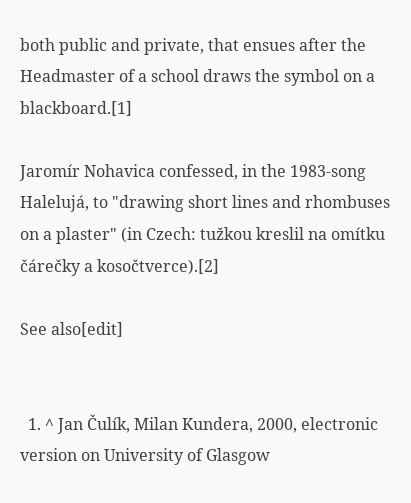both public and private, that ensues after the Headmaster of a school draws the symbol on a blackboard.[1]

Jaromír Nohavica confessed, in the 1983-song Halelujá, to "drawing short lines and rhombuses on a plaster" (in Czech: tužkou kreslil na omítku čárečky a kosočtverce).[2]

See also[edit]


  1. ^ Jan Čulík, Milan Kundera, 2000, electronic version on University of Glasgow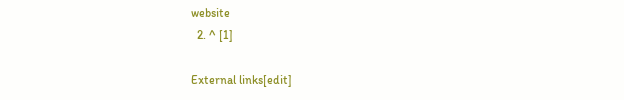website
  2. ^ [1]

External links[edit]